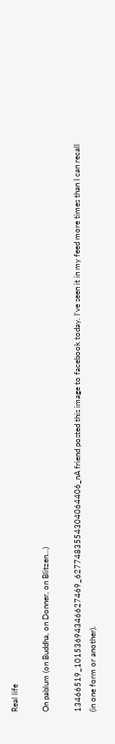Real life

On pablum (on Buddha, on Donner, on Blitzen…)

13466519_10153694346627469_6277483554304064406_nA friend posted this image to facebook today. I’ve seen it in my feed more times than I can recall (in one form or another).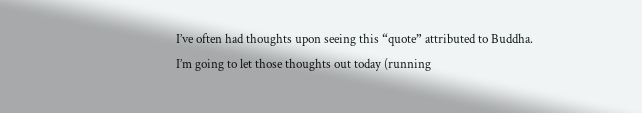I’ve often had thoughts upon seeing this “quote” attributed to Buddha.  I’m going to let those thoughts out today (running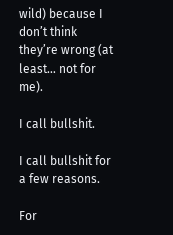wild) because I don’t think they’re wrong (at least… not for me).

I call bullshit.

I call bullshit for a few reasons.

For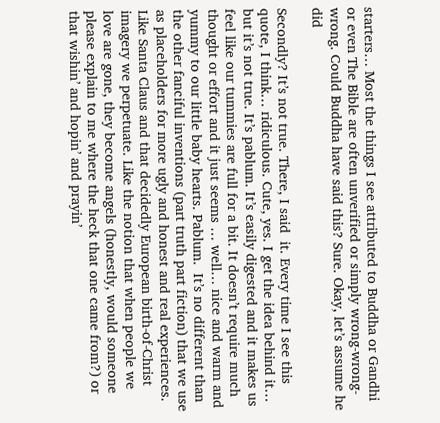starters… Most the things I see attributed to Buddha or Gandhi or even The Bible are often unverified or simply wrong-wrong-wrong. Could Buddha have said this? Sure. Okay, let’s assume he did

Secondly? It’s not true. There, I said  it. Every time I see this quote, I think… ridiculous. Cute, yes. I get the idea behind it… but it’s not true. It’s pablum. It’s easily digested and it makes us feel like our tummies are full for a bit. It doesn’t require much thought or effort and it just seems … well… nice and warm and yummy to our little baby hearts. Pablum.  It’s no different than the other fanciful inventions (part truth part fiction) that we use as placeholders for more ugly and honest and real experiences. Like Santa Claus and that decidedly European birth-of-Christ imagery we perpetuate. Like the notion that when people we love are gone, they become angels (honestly, would someone please explain to me where the heck that one came from?) or that wishin’ and hopin’ and prayin’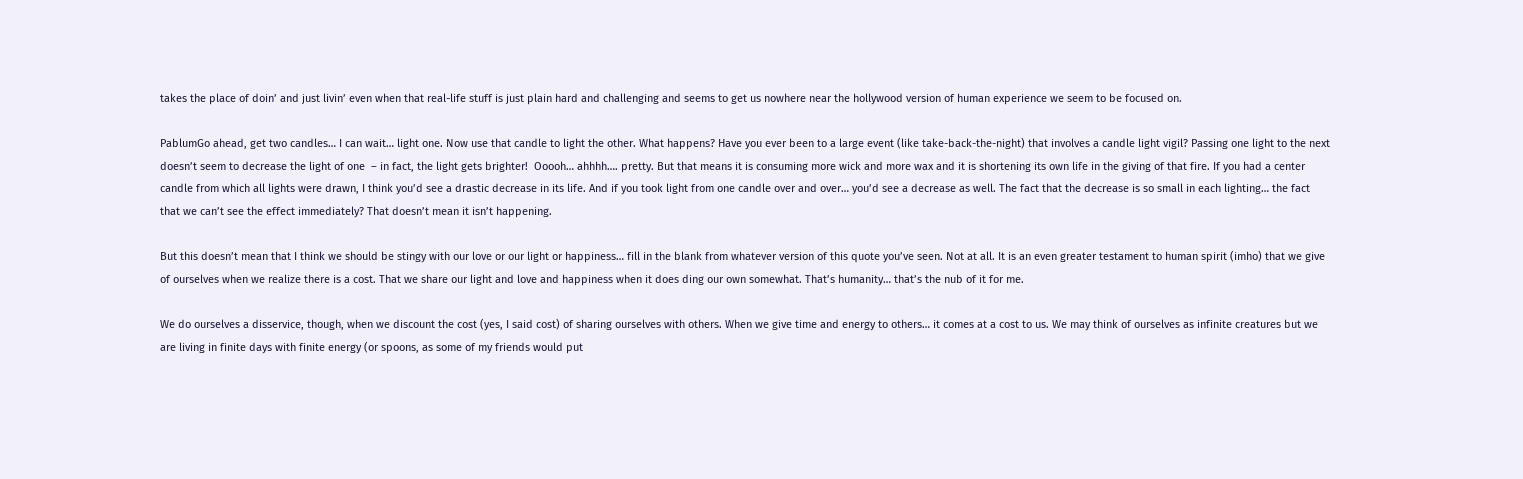takes the place of doin’ and just livin’ even when that real-life stuff is just plain hard and challenging and seems to get us nowhere near the hollywood version of human experience we seem to be focused on.

PablumGo ahead, get two candles… I can wait… light one. Now use that candle to light the other. What happens? Have you ever been to a large event (like take-back-the-night) that involves a candle light vigil? Passing one light to the next doesn’t seem to decrease the light of one  – in fact, the light gets brighter!  Ooooh… ahhhh…. pretty. But that means it is consuming more wick and more wax and it is shortening its own life in the giving of that fire. If you had a center candle from which all lights were drawn, I think you’d see a drastic decrease in its life. And if you took light from one candle over and over… you’d see a decrease as well. The fact that the decrease is so small in each lighting… the fact that we can’t see the effect immediately? That doesn’t mean it isn’t happening.

But this doesn’t mean that I think we should be stingy with our love or our light or happiness… fill in the blank from whatever version of this quote you’ve seen. Not at all. It is an even greater testament to human spirit (imho) that we give of ourselves when we realize there is a cost. That we share our light and love and happiness when it does ding our own somewhat. That’s humanity… that’s the nub of it for me.

We do ourselves a disservice, though, when we discount the cost (yes, I said cost) of sharing ourselves with others. When we give time and energy to others… it comes at a cost to us. We may think of ourselves as infinite creatures but we are living in finite days with finite energy (or spoons, as some of my friends would put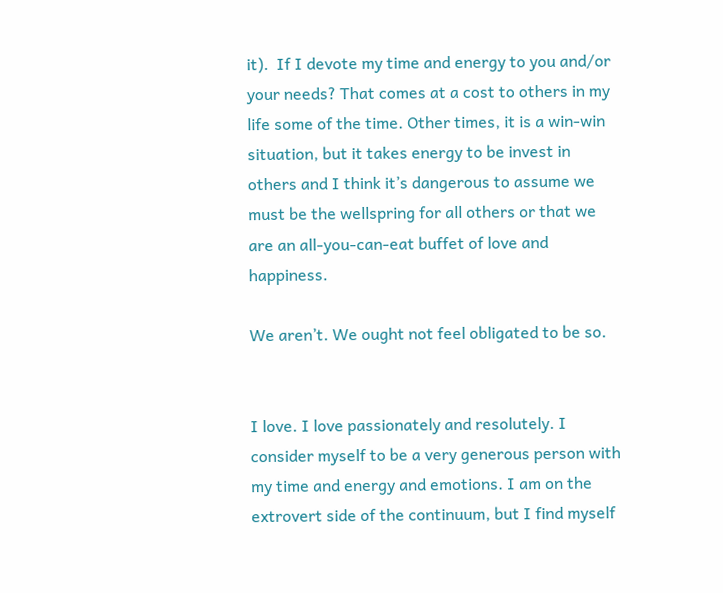it).  If I devote my time and energy to you and/or your needs? That comes at a cost to others in my life some of the time. Other times, it is a win-win situation, but it takes energy to be invest in others and I think it’s dangerous to assume we must be the wellspring for all others or that we are an all-you-can-eat buffet of love and happiness.

We aren’t. We ought not feel obligated to be so.


I love. I love passionately and resolutely. I consider myself to be a very generous person with my time and energy and emotions. I am on the extrovert side of the continuum, but I find myself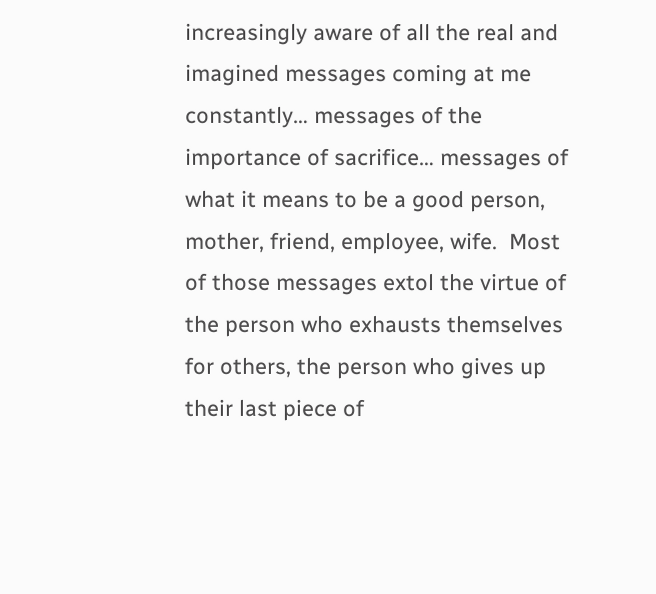increasingly aware of all the real and imagined messages coming at me constantly… messages of the importance of sacrifice… messages of what it means to be a good person, mother, friend, employee, wife.  Most of those messages extol the virtue of the person who exhausts themselves for others, the person who gives up their last piece of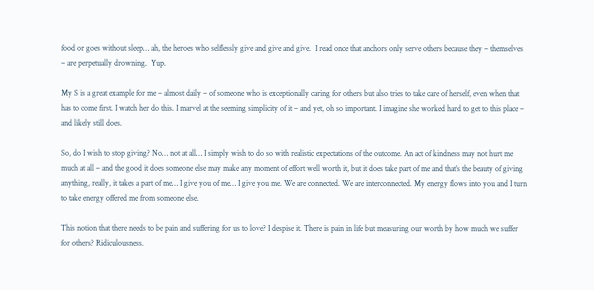food or goes without sleep… ah, the heroes who selflessly give and give and give.  I read once that anchors only serve others because they – themselves – are perpetually drowning.  Yup.

My S is a great example for me – almost daily – of someone who is exceptionally caring for others but also tries to take care of herself, even when that has to come first. I watch her do this. I marvel at the seeming simplicity of it – and yet, oh so important. I imagine she worked hard to get to this place – and likely still does.

So, do I wish to stop giving? No… not at all… I simply wish to do so with realistic expectations of the outcome. An act of kindness may not hurt me much at all – and the good it does someone else may make any moment of effort well worth it, but it does take part of me and that’s the beauty of giving anything, really, it takes a part of me… I give you of me… I give you me. We are connected. We are interconnected. My energy flows into you and I turn to take energy offered me from someone else.

This notion that there needs to be pain and suffering for us to love? I despise it. There is pain in life but measuring our worth by how much we suffer for others? Ridiculousness.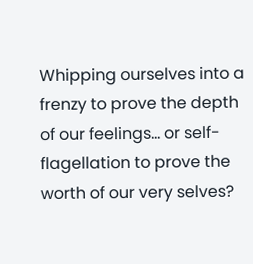Whipping ourselves into a frenzy to prove the depth of our feelings… or self-flagellation to prove the worth of our very selves?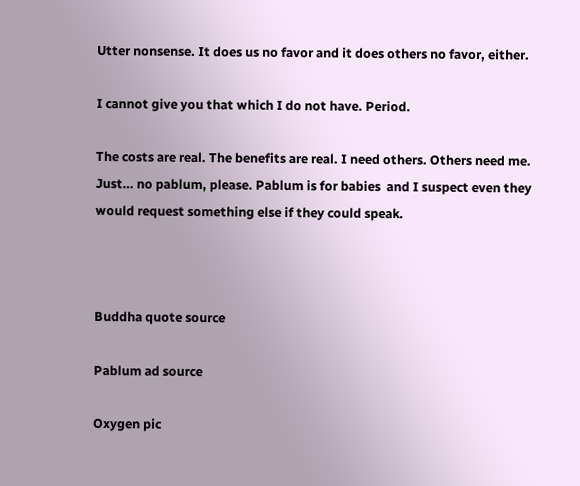Utter nonsense. It does us no favor and it does others no favor, either.

I cannot give you that which I do not have. Period.

The costs are real. The benefits are real. I need others. Others need me. Just… no pablum, please. Pablum is for babies  and I suspect even they would request something else if they could speak.



Buddha quote source

Pablum ad source

Oxygen pic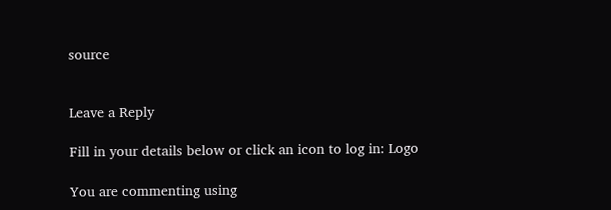source


Leave a Reply

Fill in your details below or click an icon to log in: Logo

You are commenting using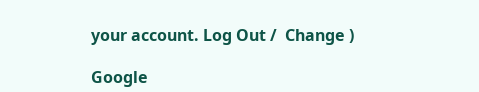your account. Log Out /  Change )

Google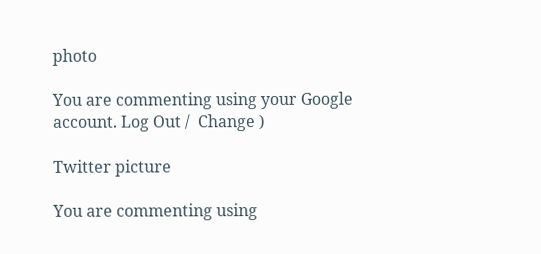photo

You are commenting using your Google account. Log Out /  Change )

Twitter picture

You are commenting using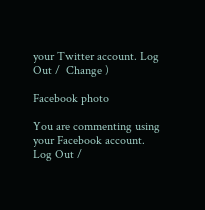your Twitter account. Log Out /  Change )

Facebook photo

You are commenting using your Facebook account. Log Out /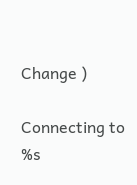Change )

Connecting to %s